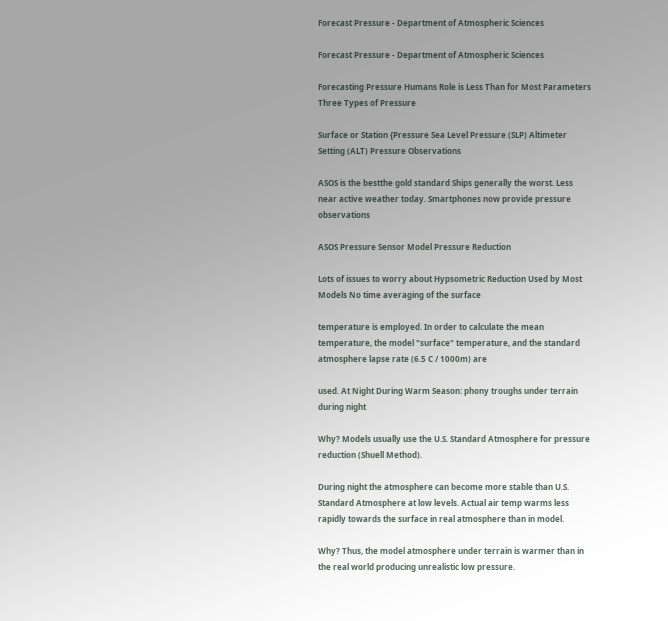Forecast Pressure - Department of Atmospheric Sciences

Forecast Pressure - Department of Atmospheric Sciences

Forecasting Pressure Humans Role is Less Than for Most Parameters Three Types of Pressure

Surface or Station {Pressure Sea Level Pressure (SLP) Altimeter Setting (ALT) Pressure Observations

ASOS is the bestthe gold standard Ships generally the worst. Less near active weather today. Smartphones now provide pressure observations

ASOS Pressure Sensor Model Pressure Reduction

Lots of issues to worry about Hypsometric Reduction Used by Most Models No time averaging of the surface

temperature is employed. In order to calculate the mean temperature, the model "surface" temperature, and the standard atmosphere lapse rate (6.5 C / 1000m) are

used. At Night During Warm Season: phony troughs under terrain during night

Why? Models usually use the U.S. Standard Atmosphere for pressure reduction (Shuell Method).

During night the atmosphere can become more stable than U.S. Standard Atmosphere at low levels. Actual air temp warms less rapidly towards the surface in real atmosphere than in model.

Why? Thus, the model atmosphere under terrain is warmer than in the real world producing unrealistic low pressure.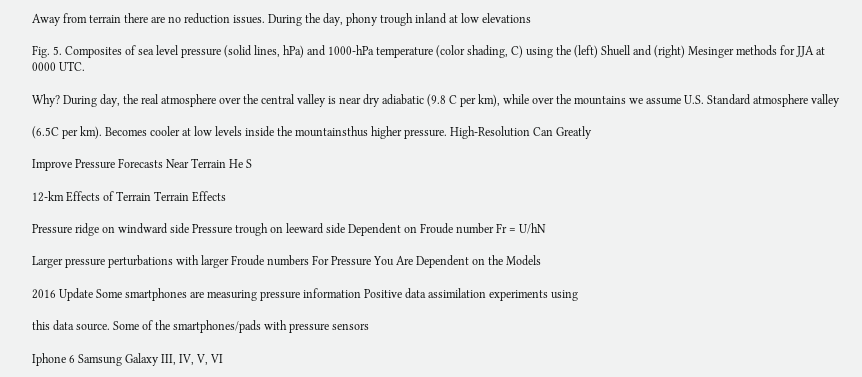Away from terrain there are no reduction issues. During the day, phony trough inland at low elevations

Fig. 5. Composites of sea level pressure (solid lines, hPa) and 1000-hPa temperature (color shading, C) using the (left) Shuell and (right) Mesinger methods for JJA at 0000 UTC.

Why? During day, the real atmosphere over the central valley is near dry adiabatic (9.8 C per km), while over the mountains we assume U.S. Standard atmosphere valley

(6.5C per km). Becomes cooler at low levels inside the mountainsthus higher pressure. High-Resolution Can Greatly

Improve Pressure Forecasts Near Terrain He S

12-km Effects of Terrain Terrain Effects

Pressure ridge on windward side Pressure trough on leeward side Dependent on Froude number Fr = U/hN

Larger pressure perturbations with larger Froude numbers For Pressure You Are Dependent on the Models

2016 Update Some smartphones are measuring pressure information Positive data assimilation experiments using

this data source. Some of the smartphones/pads with pressure sensors

Iphone 6 Samsung Galaxy III, IV, V, VI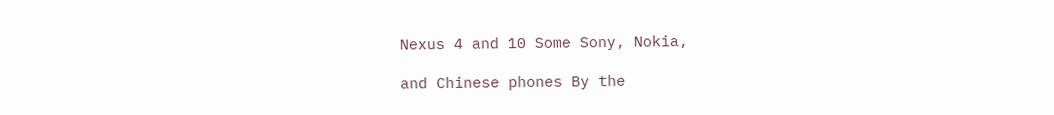Nexus 4 and 10 Some Sony, Nokia,

and Chinese phones By the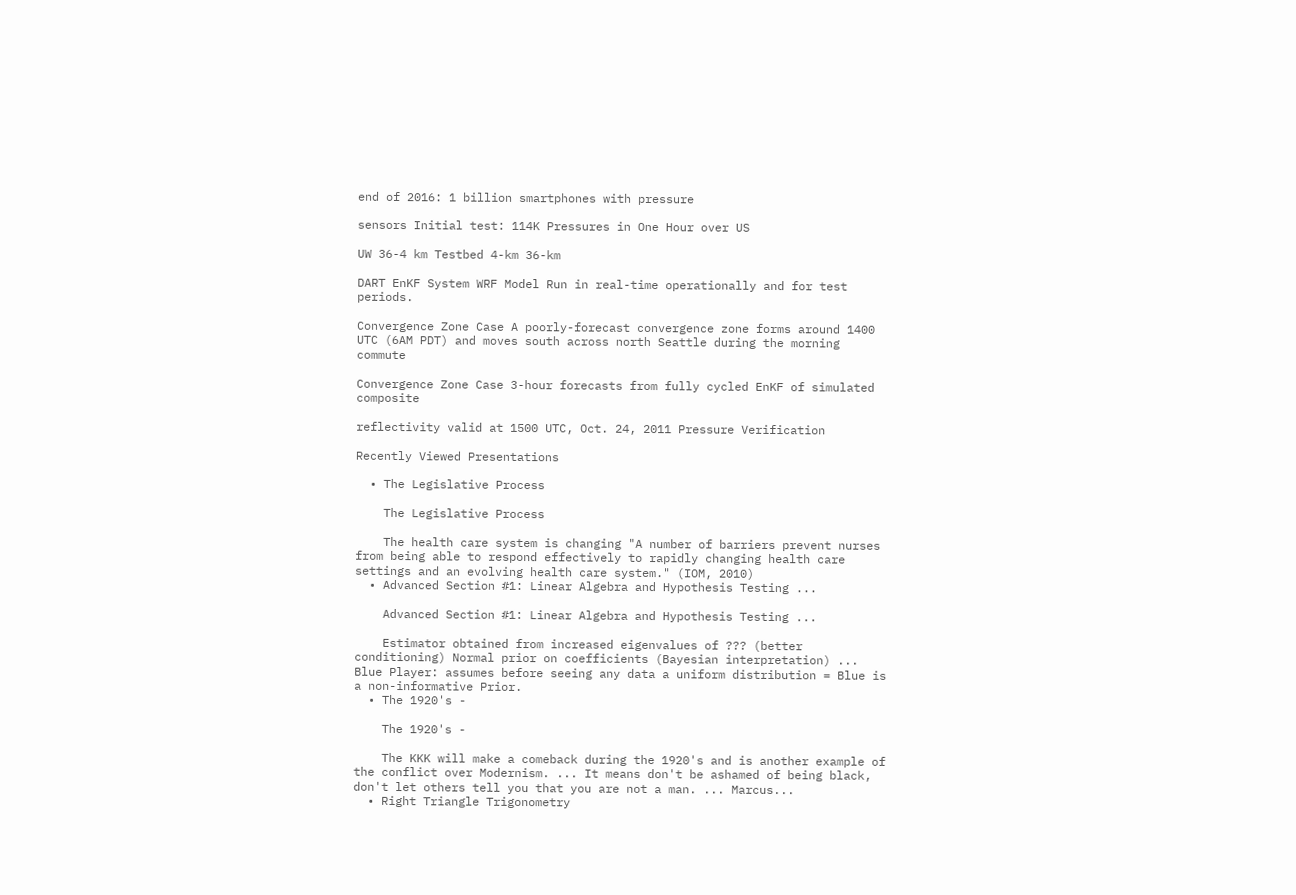end of 2016: 1 billion smartphones with pressure

sensors Initial test: 114K Pressures in One Hour over US

UW 36-4 km Testbed 4-km 36-km

DART EnKF System WRF Model Run in real-time operationally and for test periods.

Convergence Zone Case A poorly-forecast convergence zone forms around 1400 UTC (6AM PDT) and moves south across north Seattle during the morning commute

Convergence Zone Case 3-hour forecasts from fully cycled EnKF of simulated composite

reflectivity valid at 1500 UTC, Oct. 24, 2011 Pressure Verification

Recently Viewed Presentations

  • The Legislative Process

    The Legislative Process

    The health care system is changing "A number of barriers prevent nurses from being able to respond effectively to rapidly changing health care settings and an evolving health care system." (IOM, 2010)
  • Advanced Section #1: Linear Algebra and Hypothesis Testing ...

    Advanced Section #1: Linear Algebra and Hypothesis Testing ...

    Estimator obtained from increased eigenvalues of ??? (better conditioning) Normal prior on coefficients (Bayesian interpretation) ... Blue Player: assumes before seeing any data a uniform distribution = Blue is a non-informative Prior.
  • The 1920's -

    The 1920's -

    The KKK will make a comeback during the 1920's and is another example of the conflict over Modernism. ... It means don't be ashamed of being black, don't let others tell you that you are not a man. ... Marcus...
  • Right Triangle Trigonometry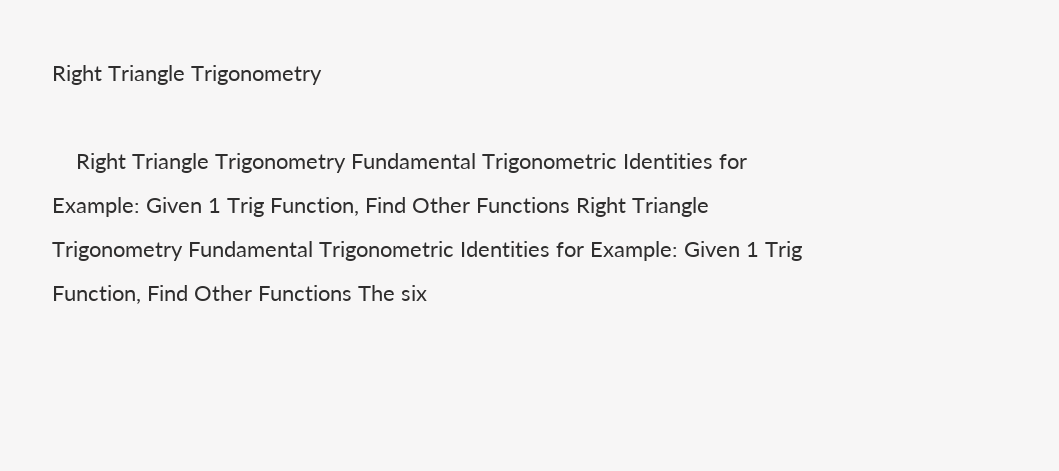Right Triangle Trigonometry

    Right Triangle Trigonometry Fundamental Trigonometric Identities for Example: Given 1 Trig Function, Find Other Functions Right Triangle Trigonometry Fundamental Trigonometric Identities for Example: Given 1 Trig Function, Find Other Functions The six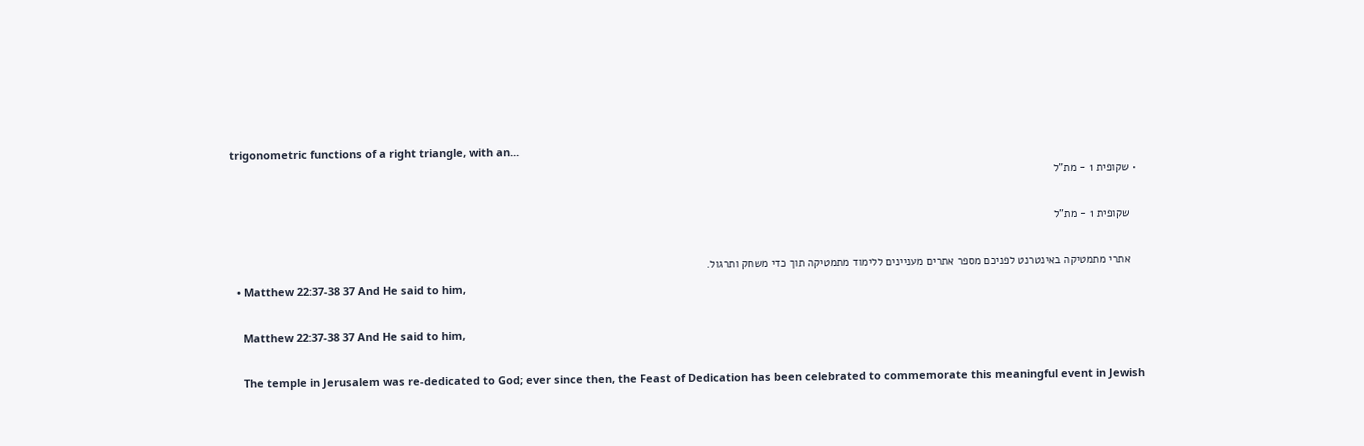trigonometric functions of a right triangle, with an...
  • שקופית 1 - מת"ל

    שקופית 1 - מת"ל

    אתרי מתמטיקה באינטרנט לפניכם מספר אתרים מעניינים ללימוד מתמטיקה תוך כדי משחק ותרגול.
  • Matthew 22:37-38 37 And He said to him,

    Matthew 22:37-38 37 And He said to him,

    The temple in Jerusalem was re-dedicated to God; ever since then, the Feast of Dedication has been celebrated to commemorate this meaningful event in Jewish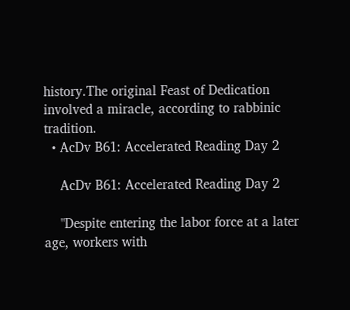history.The original Feast of Dedication involved a miracle, according to rabbinic tradition.
  • AcDv B61: Accelerated Reading Day 2

    AcDv B61: Accelerated Reading Day 2

    "Despite entering the labor force at a later age, workers with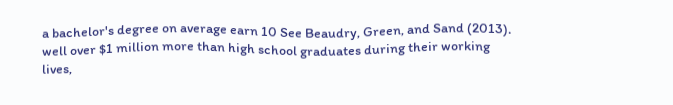a bachelor's degree on average earn 10 See Beaudry, Green, and Sand (2013). well over $1 million more than high school graduates during their working lives,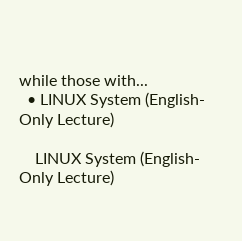while those with...
  • LINUX System (English-Only Lecture)

    LINUX System (English-Only Lecture)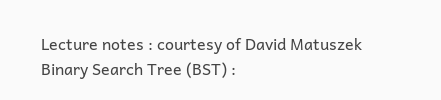Lecture notes : courtesy of David Matuszek Binary Search Tree (BST) :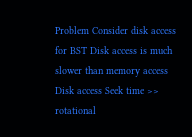Problem Consider disk access for BST Disk access is much slower than memory access Disk access Seek time >> rotational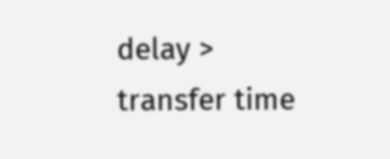delay > transfer time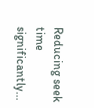Reducing seek time significantly...